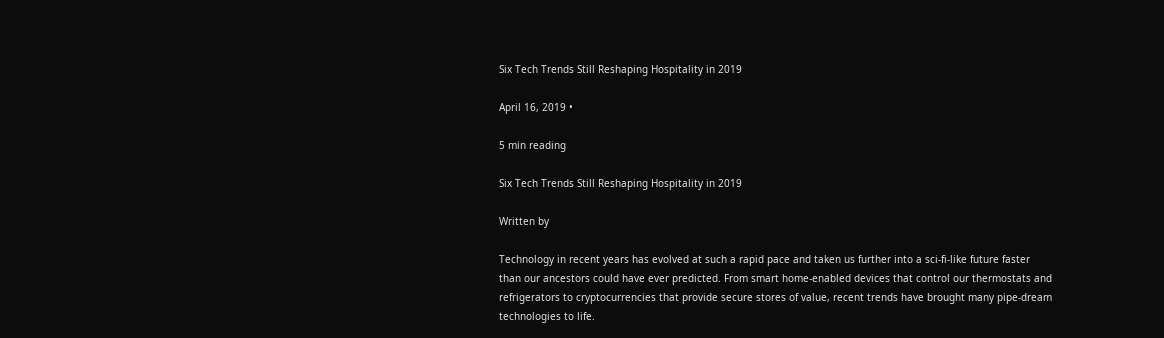Six Tech Trends Still Reshaping Hospitality in 2019

April 16, 2019 •

5 min reading

Six Tech Trends Still Reshaping Hospitality in 2019

Written by

Technology in recent years has evolved at such a rapid pace and taken us further into a sci-fi-like future faster than our ancestors could have ever predicted. From smart home-enabled devices that control our thermostats and refrigerators to cryptocurrencies that provide secure stores of value, recent trends have brought many pipe-dream technologies to life.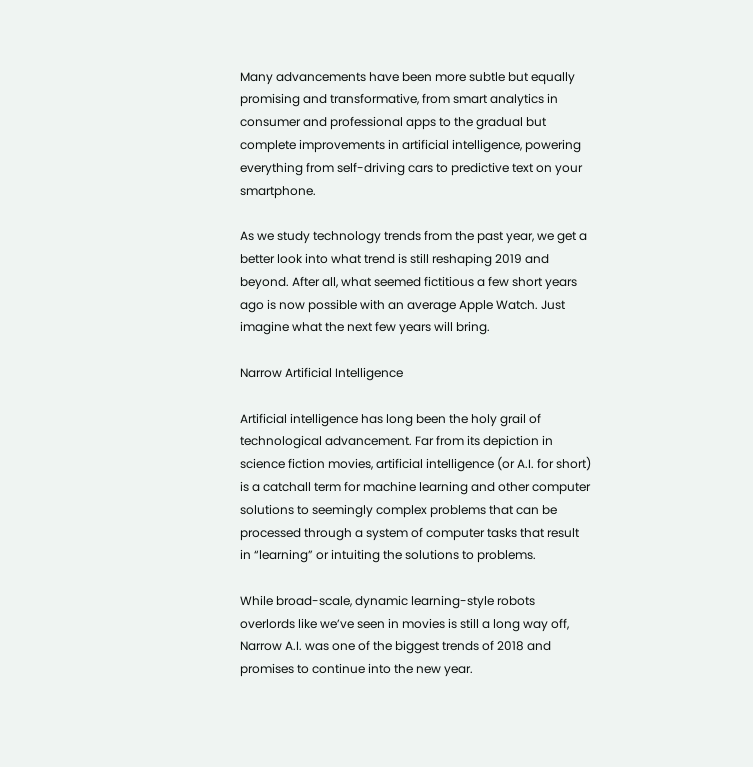Many advancements have been more subtle but equally promising and transformative, from smart analytics in consumer and professional apps to the gradual but complete improvements in artificial intelligence, powering everything from self-driving cars to predictive text on your smartphone.

As we study technology trends from the past year, we get a better look into what trend is still reshaping 2019 and beyond. After all, what seemed fictitious a few short years ago is now possible with an average Apple Watch. Just imagine what the next few years will bring.

Narrow Artificial Intelligence

Artificial intelligence has long been the holy grail of technological advancement. Far from its depiction in science fiction movies, artificial intelligence (or A.I. for short) is a catchall term for machine learning and other computer solutions to seemingly complex problems that can be processed through a system of computer tasks that result in “learning” or intuiting the solutions to problems.

While broad-scale, dynamic learning-style robots overlords like we’ve seen in movies is still a long way off, Narrow A.I. was one of the biggest trends of 2018 and promises to continue into the new year.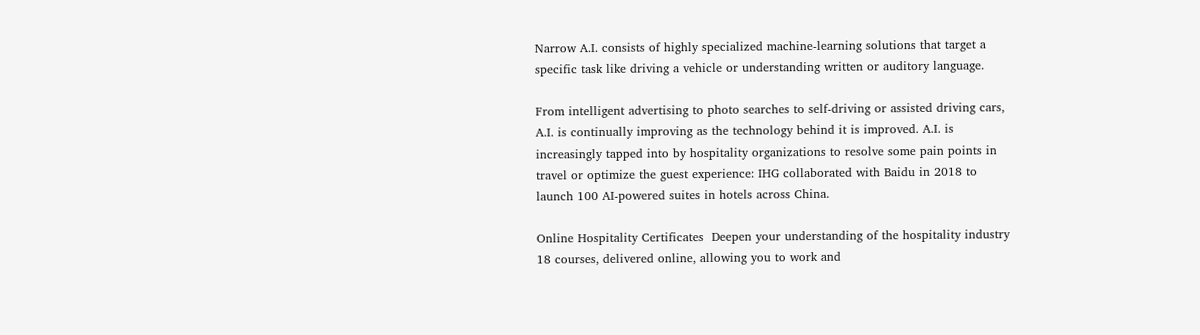Narrow A.I. consists of highly specialized machine-learning solutions that target a specific task like driving a vehicle or understanding written or auditory language.

From intelligent advertising to photo searches to self-driving or assisted driving cars, A.I. is continually improving as the technology behind it is improved. A.I. is increasingly tapped into by hospitality organizations to resolve some pain points in travel or optimize the guest experience: IHG collaborated with Baidu in 2018 to launch 100 AI-powered suites in hotels across China.

Online Hospitality Certificates  Deepen your understanding of the hospitality industry  18 courses, delivered online, allowing you to work and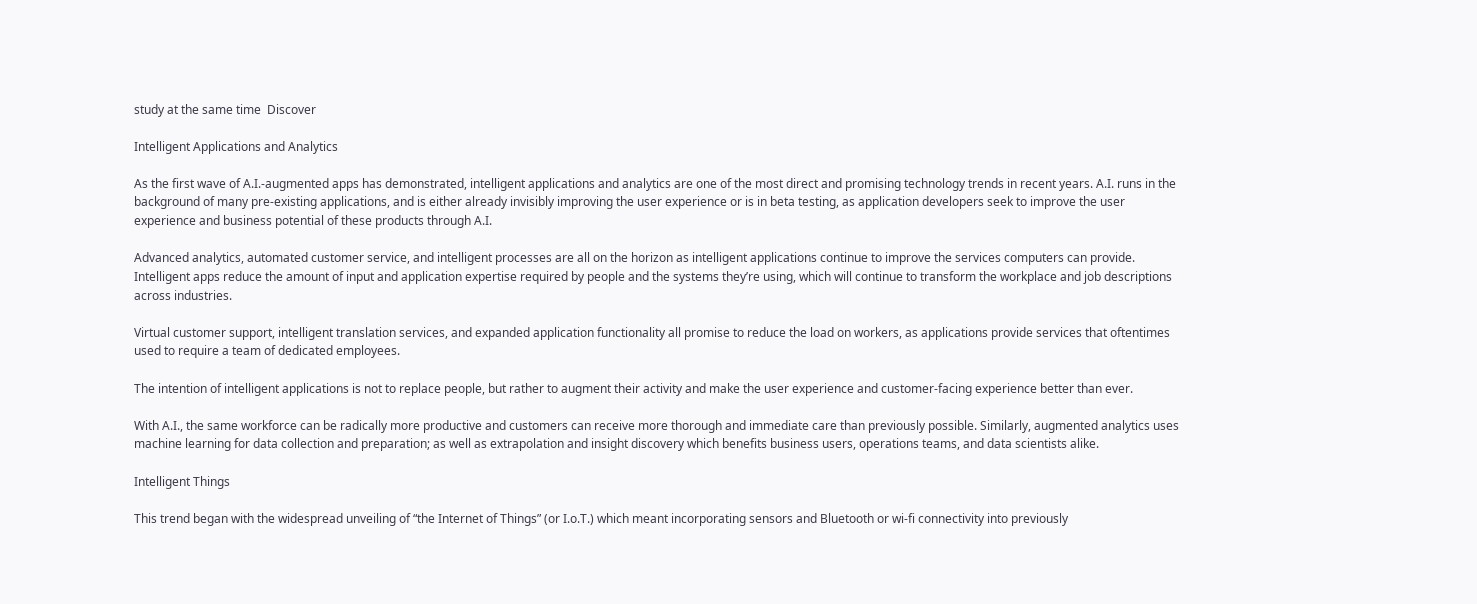study at the same time  Discover

Intelligent Applications and Analytics

As the first wave of A.I.-augmented apps has demonstrated, intelligent applications and analytics are one of the most direct and promising technology trends in recent years. A.I. runs in the background of many pre-existing applications, and is either already invisibly improving the user experience or is in beta testing, as application developers seek to improve the user experience and business potential of these products through A.I.

Advanced analytics, automated customer service, and intelligent processes are all on the horizon as intelligent applications continue to improve the services computers can provide. Intelligent apps reduce the amount of input and application expertise required by people and the systems they’re using, which will continue to transform the workplace and job descriptions across industries.

Virtual customer support, intelligent translation services, and expanded application functionality all promise to reduce the load on workers, as applications provide services that oftentimes used to require a team of dedicated employees.

The intention of intelligent applications is not to replace people, but rather to augment their activity and make the user experience and customer-facing experience better than ever.

With A.I., the same workforce can be radically more productive and customers can receive more thorough and immediate care than previously possible. Similarly, augmented analytics uses machine learning for data collection and preparation; as well as extrapolation and insight discovery which benefits business users, operations teams, and data scientists alike.

Intelligent Things

This trend began with the widespread unveiling of “the Internet of Things” (or I.o.T.) which meant incorporating sensors and Bluetooth or wi-fi connectivity into previously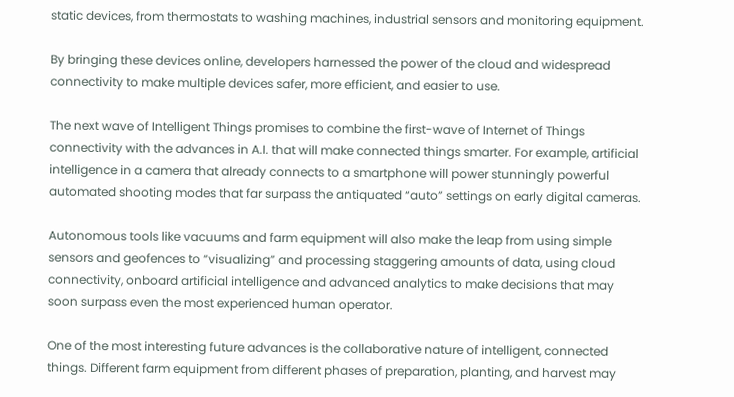static devices, from thermostats to washing machines, industrial sensors and monitoring equipment.

By bringing these devices online, developers harnessed the power of the cloud and widespread connectivity to make multiple devices safer, more efficient, and easier to use.

The next wave of Intelligent Things promises to combine the first-wave of Internet of Things connectivity with the advances in A.I. that will make connected things smarter. For example, artificial intelligence in a camera that already connects to a smartphone will power stunningly powerful automated shooting modes that far surpass the antiquated “auto” settings on early digital cameras.

Autonomous tools like vacuums and farm equipment will also make the leap from using simple sensors and geofences to “visualizing” and processing staggering amounts of data, using cloud connectivity, onboard artificial intelligence and advanced analytics to make decisions that may soon surpass even the most experienced human operator.

One of the most interesting future advances is the collaborative nature of intelligent, connected things. Different farm equipment from different phases of preparation, planting, and harvest may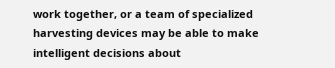work together, or a team of specialized harvesting devices may be able to make intelligent decisions about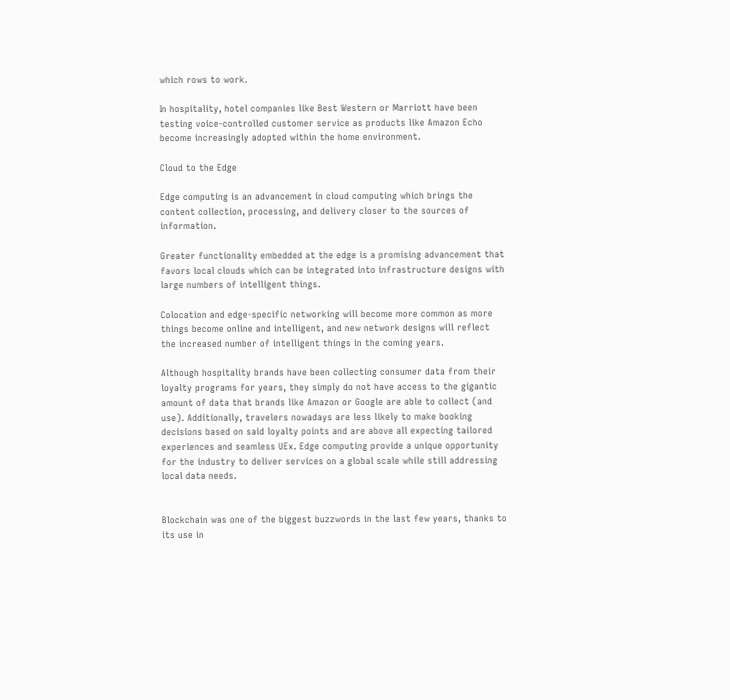which rows to work.

In hospitality, hotel companies like Best Western or Marriott have been testing voice-controlled customer service as products like Amazon Echo become increasingly adopted within the home environment.

Cloud to the Edge

Edge computing is an advancement in cloud computing which brings the content collection, processing, and delivery closer to the sources of information.

Greater functionality embedded at the edge is a promising advancement that favors local clouds which can be integrated into infrastructure designs with large numbers of intelligent things.

Colocation and edge-specific networking will become more common as more things become online and intelligent, and new network designs will reflect the increased number of intelligent things in the coming years.

Although hospitality brands have been collecting consumer data from their loyalty programs for years, they simply do not have access to the gigantic amount of data that brands like Amazon or Google are able to collect (and use). Additionally, travelers nowadays are less likely to make booking decisions based on said loyalty points and are above all expecting tailored experiences and seamless UEx. Edge computing provide a unique opportunity for the industry to deliver services on a global scale while still addressing local data needs.


Blockchain was one of the biggest buzzwords in the last few years, thanks to its use in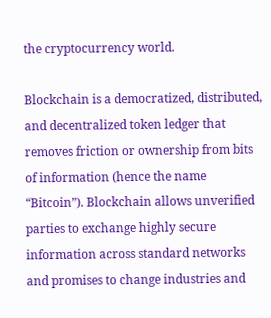the cryptocurrency world.

Blockchain is a democratized, distributed, and decentralized token ledger that removes friction or ownership from bits of information (hence the name “Bitcoin”). Blockchain allows unverified parties to exchange highly secure information across standard networks and promises to change industries and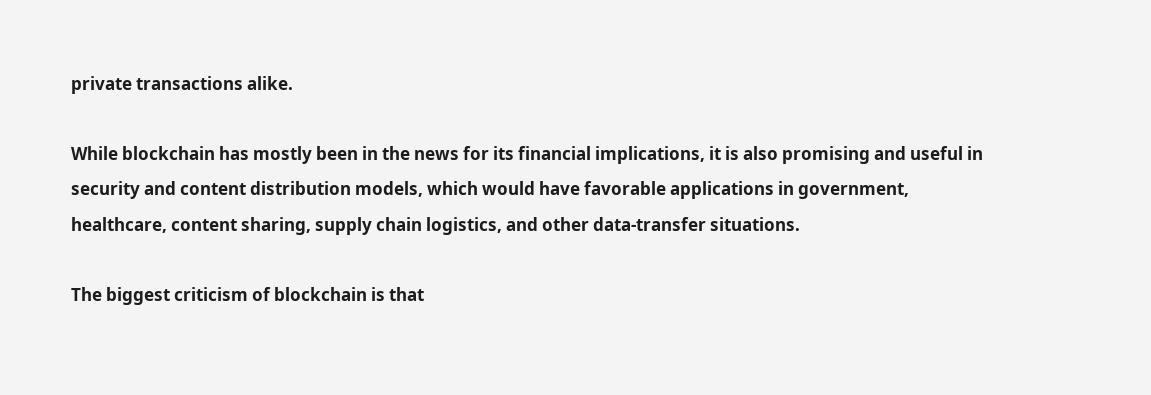private transactions alike.

While blockchain has mostly been in the news for its financial implications, it is also promising and useful in security and content distribution models, which would have favorable applications in government, healthcare, content sharing, supply chain logistics, and other data-transfer situations.

The biggest criticism of blockchain is that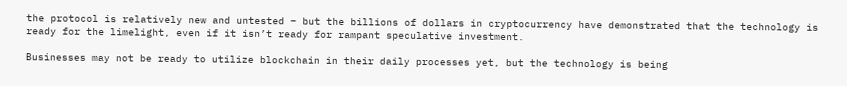the protocol is relatively new and untested – but the billions of dollars in cryptocurrency have demonstrated that the technology is ready for the limelight, even if it isn’t ready for rampant speculative investment.

Businesses may not be ready to utilize blockchain in their daily processes yet, but the technology is being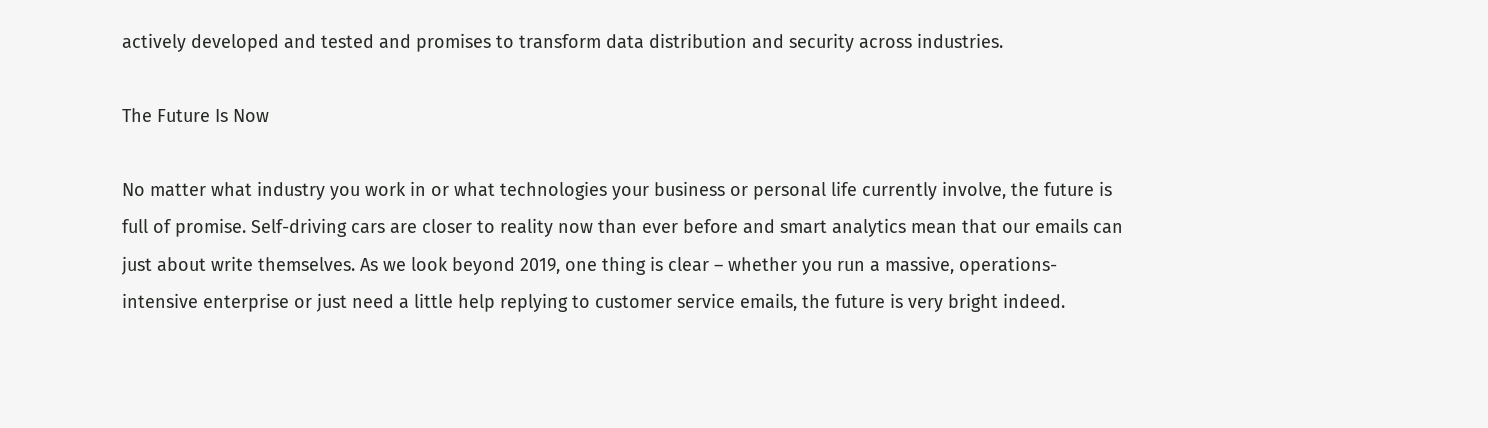actively developed and tested and promises to transform data distribution and security across industries.

The Future Is Now

No matter what industry you work in or what technologies your business or personal life currently involve, the future is full of promise. Self-driving cars are closer to reality now than ever before and smart analytics mean that our emails can just about write themselves. As we look beyond 2019, one thing is clear – whether you run a massive, operations-intensive enterprise or just need a little help replying to customer service emails, the future is very bright indeed.